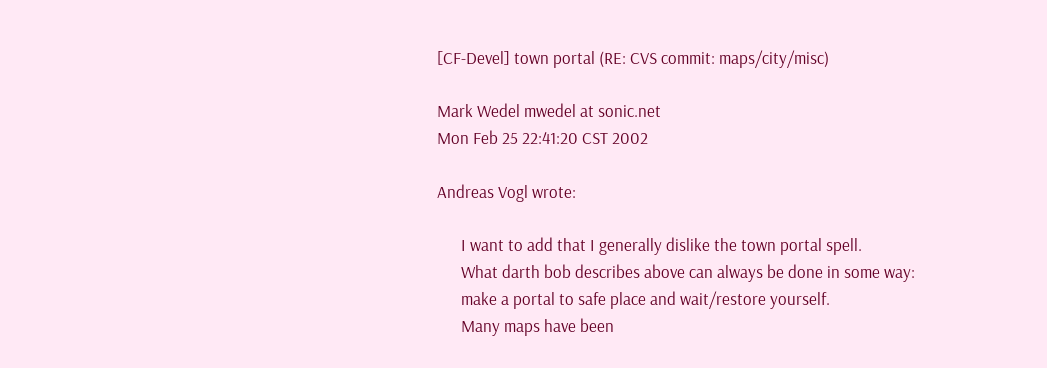[CF-Devel] town portal (RE: CVS commit: maps/city/misc)

Mark Wedel mwedel at sonic.net
Mon Feb 25 22:41:20 CST 2002

Andreas Vogl wrote:

      I want to add that I generally dislike the town portal spell.
      What darth bob describes above can always be done in some way:
      make a portal to safe place and wait/restore yourself.
      Many maps have been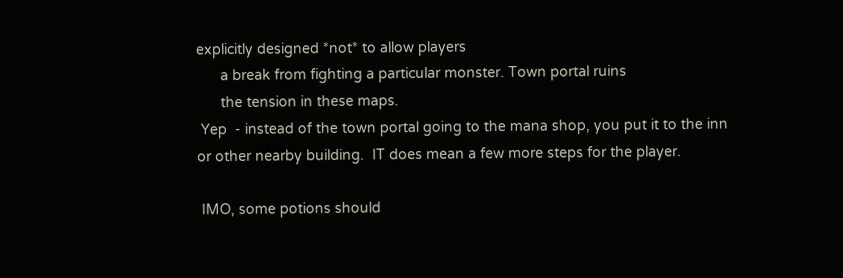explicitly designed *not* to allow players
      a break from fighting a particular monster. Town portal ruins
      the tension in these maps.
 Yep  - instead of the town portal going to the mana shop, you put it to the inn
or other nearby building.  IT does mean a few more steps for the player.

 IMO, some potions should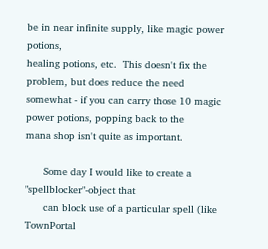be in near infinite supply, like magic power potions,
healing potions, etc.  This doesn't fix the problem, but does reduce the need
somewhat - if you can carry those 10 magic power potions, popping back to the
mana shop isn't quite as important.

      Some day I would like to create a "spellblocker"-object that
      can block use of a particular spell (like TownPortal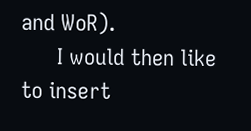and WoR).
      I would then like to insert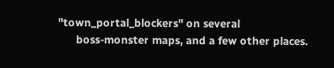"town_portal_blockers" on several
      boss-monster maps, and a few other places.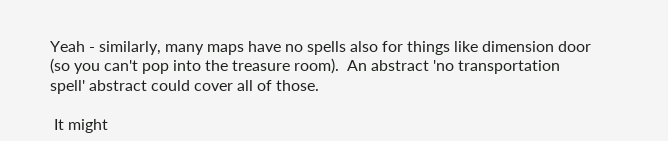Yeah - similarly, many maps have no spells also for things like dimension door
(so you can't pop into the treasure room).  An abstract 'no transportation
spell' abstract could cover all of those.

 It might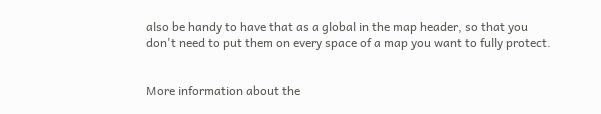also be handy to have that as a global in the map header, so that you
don't need to put them on every space of a map you want to fully protect.


More information about the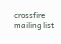crossfire mailing list